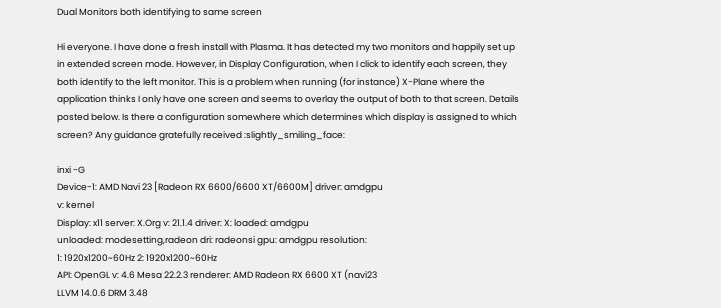Dual Monitors both identifying to same screen

Hi everyone. I have done a fresh install with Plasma. It has detected my two monitors and happily set up in extended screen mode. However, in Display Configuration, when I click to identify each screen, they both identify to the left monitor. This is a problem when running (for instance) X-Plane where the application thinks I only have one screen and seems to overlay the output of both to that screen. Details posted below. Is there a configuration somewhere which determines which display is assigned to which screen? Any guidance gratefully received :slightly_smiling_face:

inxi -G
Device-1: AMD Navi 23 [Radeon RX 6600/6600 XT/6600M] driver: amdgpu
v: kernel
Display: x11 server: X.Org v: 21.1.4 driver: X: loaded: amdgpu
unloaded: modesetting,radeon dri: radeonsi gpu: amdgpu resolution:
1: 1920x1200~60Hz 2: 1920x1200~60Hz
API: OpenGL v: 4.6 Mesa 22.2.3 renderer: AMD Radeon RX 6600 XT (navi23
LLVM 14.0.6 DRM 3.48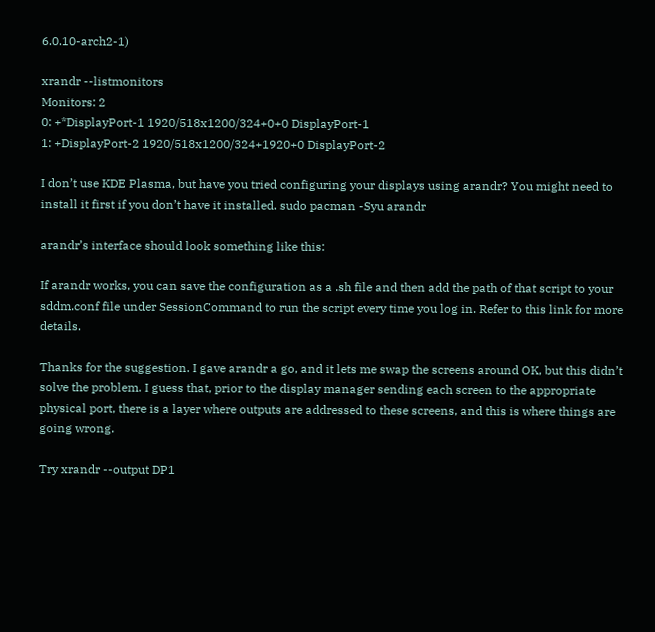6.0.10-arch2-1)

xrandr --listmonitors
Monitors: 2
0: +*DisplayPort-1 1920/518x1200/324+0+0 DisplayPort-1
1: +DisplayPort-2 1920/518x1200/324+1920+0 DisplayPort-2

I don’t use KDE Plasma, but have you tried configuring your displays using arandr? You might need to install it first if you don’t have it installed. sudo pacman -Syu arandr

arandr’s interface should look something like this:

If arandr works, you can save the configuration as a .sh file and then add the path of that script to your sddm.conf file under SessionCommand to run the script every time you log in. Refer to this link for more details.

Thanks for the suggestion. I gave arandr a go, and it lets me swap the screens around OK, but this didn’t solve the problem. I guess that, prior to the display manager sending each screen to the appropriate physical port, there is a layer where outputs are addressed to these screens, and this is where things are going wrong.

Try xrandr --output DP1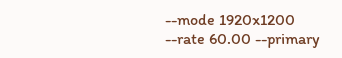--mode 1920x1200 --rate 60.00 --primary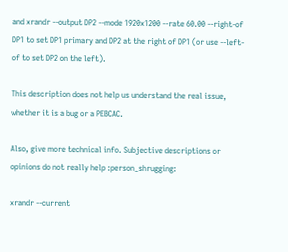and xrandr --output DP2 --mode 1920x1200 --rate 60.00 --right-of DP1 to set DP1 primary and DP2 at the right of DP1 (or use --left-of to set DP2 on the left).

This description does not help us understand the real issue, whether it is a bug or a PEBCAC.

Also, give more technical info. Subjective descriptions or opinions do not really help :person_shrugging:

xrandr --current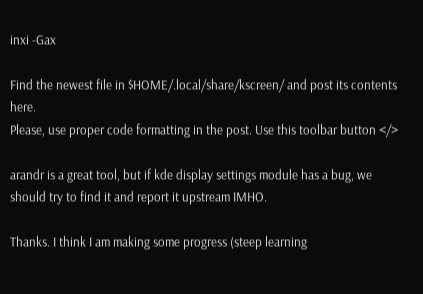inxi -Gax

Find the newest file in $HOME/.local/share/kscreen/ and post its contents here.
Please, use proper code formatting in the post. Use this toolbar button </>

arandr is a great tool, but if kde display settings module has a bug, we should try to find it and report it upstream IMHO.

Thanks. I think I am making some progress (steep learning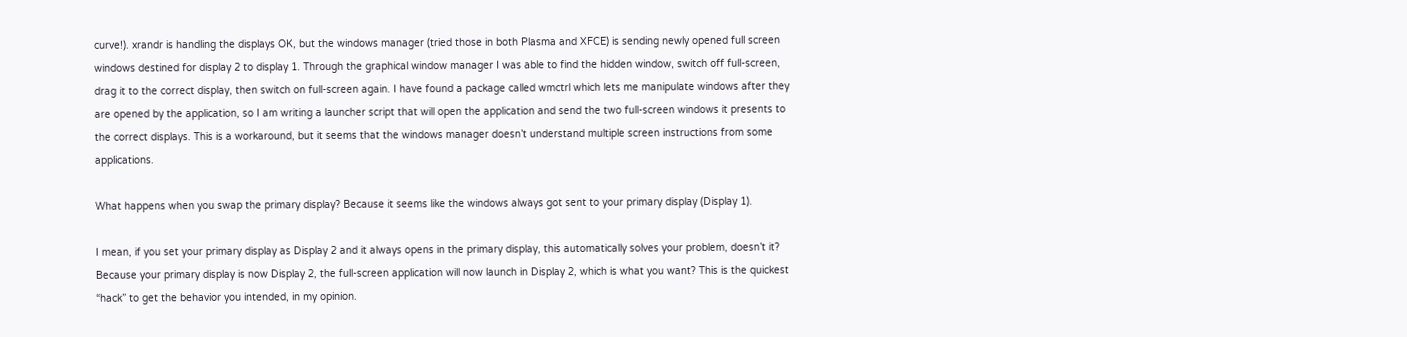curve!). xrandr is handling the displays OK, but the windows manager (tried those in both Plasma and XFCE) is sending newly opened full screen windows destined for display 2 to display 1. Through the graphical window manager I was able to find the hidden window, switch off full-screen, drag it to the correct display, then switch on full-screen again. I have found a package called wmctrl which lets me manipulate windows after they are opened by the application, so I am writing a launcher script that will open the application and send the two full-screen windows it presents to the correct displays. This is a workaround, but it seems that the windows manager doesn’t understand multiple screen instructions from some applications.

What happens when you swap the primary display? Because it seems like the windows always got sent to your primary display (Display 1).

I mean, if you set your primary display as Display 2 and it always opens in the primary display, this automatically solves your problem, doesn’t it? Because your primary display is now Display 2, the full-screen application will now launch in Display 2, which is what you want? This is the quickest “hack” to get the behavior you intended, in my opinion.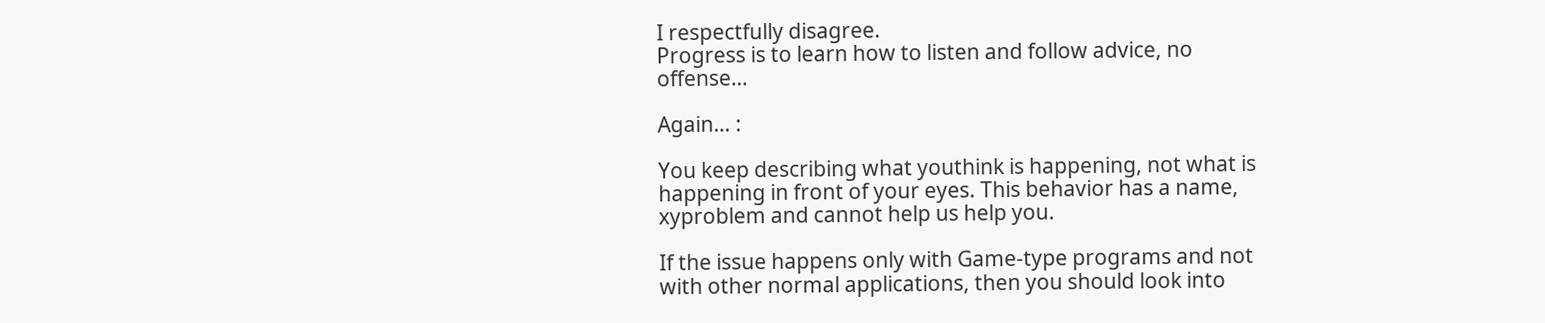I respectfully disagree.
Progress is to learn how to listen and follow advice, no offense…

Again… :

You keep describing what youthink is happening, not what is happening in front of your eyes. This behavior has a name, xyproblem and cannot help us help you.

If the issue happens only with Game-type programs and not with other normal applications, then you should look into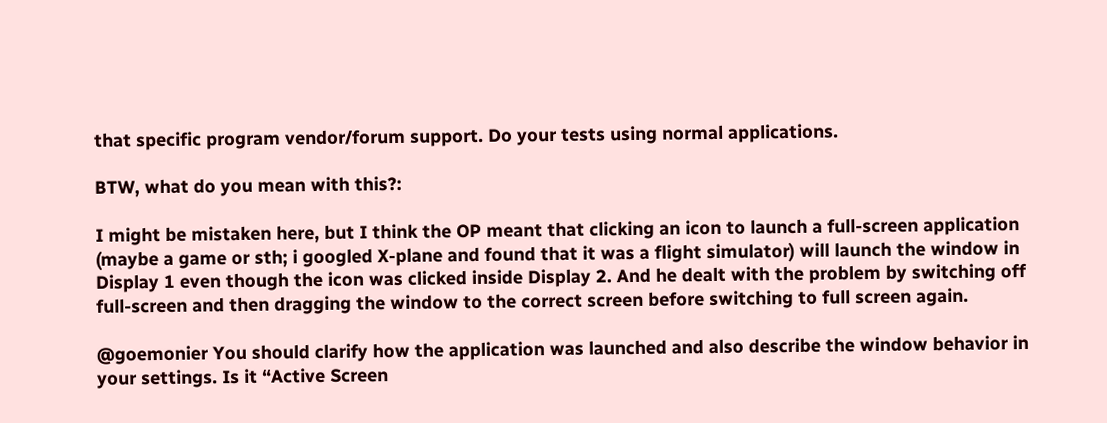that specific program vendor/forum support. Do your tests using normal applications.

BTW, what do you mean with this?:

I might be mistaken here, but I think the OP meant that clicking an icon to launch a full-screen application (maybe a game or sth; i googled X-plane and found that it was a flight simulator) will launch the window in Display 1 even though the icon was clicked inside Display 2. And he dealt with the problem by switching off full-screen and then dragging the window to the correct screen before switching to full screen again.

@goemonier You should clarify how the application was launched and also describe the window behavior in your settings. Is it “Active Screen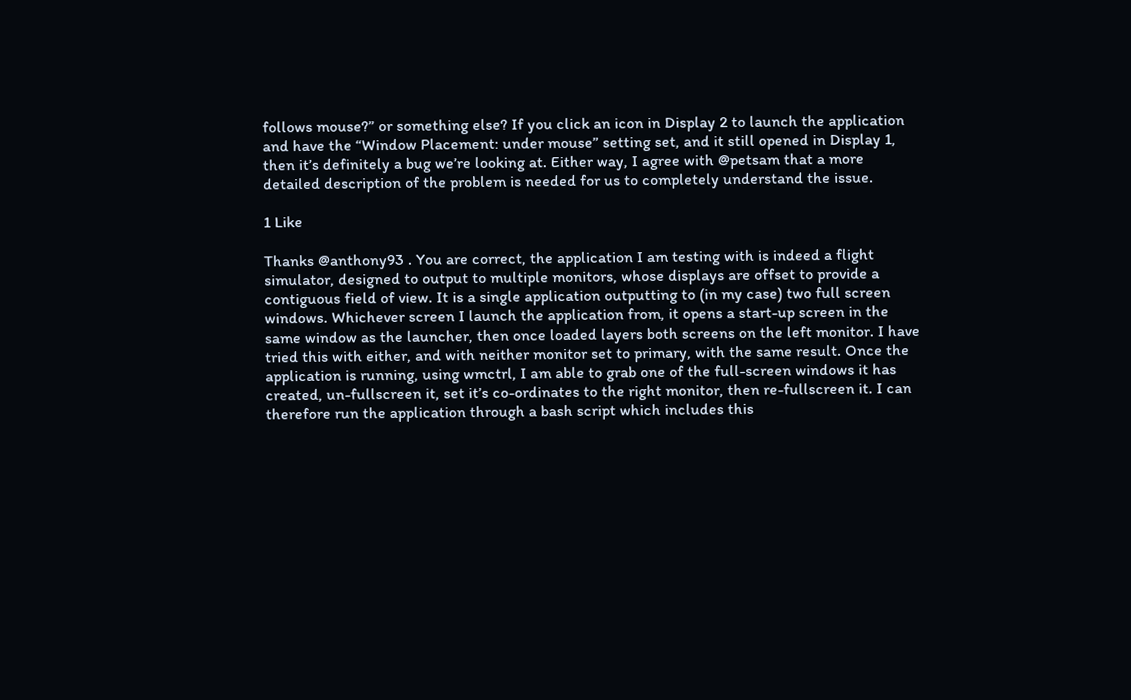follows mouse?” or something else? If you click an icon in Display 2 to launch the application and have the “Window Placement: under mouse” setting set, and it still opened in Display 1, then it’s definitely a bug we’re looking at. Either way, I agree with @petsam that a more detailed description of the problem is needed for us to completely understand the issue.

1 Like

Thanks @anthony93 . You are correct, the application I am testing with is indeed a flight simulator, designed to output to multiple monitors, whose displays are offset to provide a contiguous field of view. It is a single application outputting to (in my case) two full screen windows. Whichever screen I launch the application from, it opens a start-up screen in the same window as the launcher, then once loaded layers both screens on the left monitor. I have tried this with either, and with neither monitor set to primary, with the same result. Once the application is running, using wmctrl, I am able to grab one of the full-screen windows it has created, un-fullscreen it, set it’s co-ordinates to the right monitor, then re-fullscreen it. I can therefore run the application through a bash script which includes this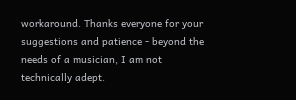workaround. Thanks everyone for your suggestions and patience - beyond the needs of a musician, I am not technically adept.